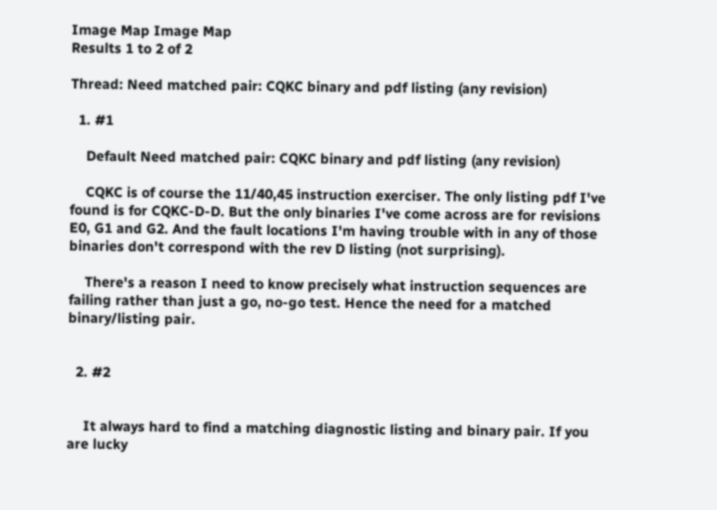Image Map Image Map
Results 1 to 2 of 2

Thread: Need matched pair: CQKC binary and pdf listing (any revision)

  1. #1

    Default Need matched pair: CQKC binary and pdf listing (any revision)

    CQKC is of course the 11/40,45 instruction exerciser. The only listing pdf I've found is for CQKC-D-D. But the only binaries I've come across are for revisions E0, G1 and G2. And the fault locations I'm having trouble with in any of those binaries don't correspond with the rev D listing (not surprising).

    There's a reason I need to know precisely what instruction sequences are failing rather than just a go, no-go test. Hence the need for a matched binary/listing pair.


  2. #2


    It always hard to find a matching diagnostic listing and binary pair. If you are lucky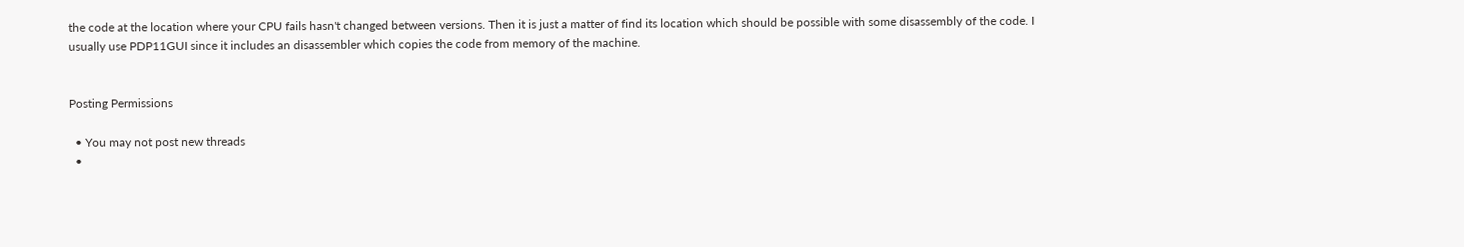the code at the location where your CPU fails hasn't changed between versions. Then it is just a matter of find its location which should be possible with some disassembly of the code. I usually use PDP11GUI since it includes an disassembler which copies the code from memory of the machine.


Posting Permissions

  • You may not post new threads
  •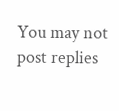You may not post replies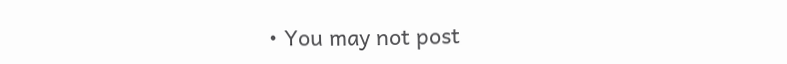• You may not post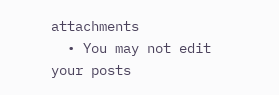attachments
  • You may not edit your posts